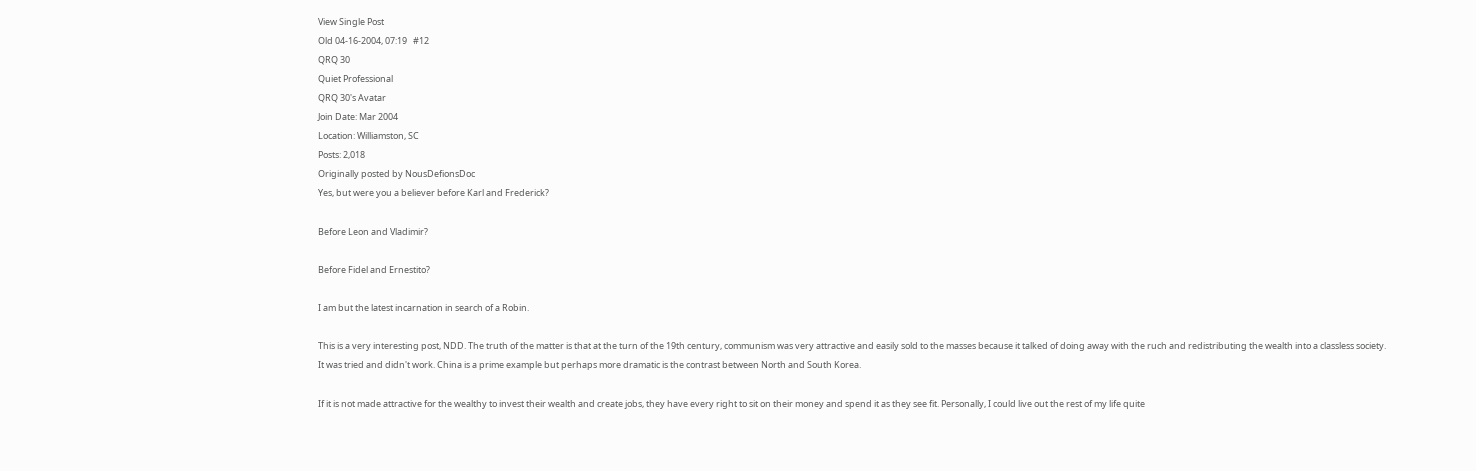View Single Post
Old 04-16-2004, 07:19   #12
QRQ 30
Quiet Professional
QRQ 30's Avatar
Join Date: Mar 2004
Location: Williamston, SC
Posts: 2,018
Originally posted by NousDefionsDoc
Yes, but were you a believer before Karl and Frederick?

Before Leon and Vladimir?

Before Fidel and Ernestito?

I am but the latest incarnation in search of a Robin.

This is a very interesting post, NDD. The truth of the matter is that at the turn of the 19th century, communism was very attractive and easily sold to the masses because it talked of doing away with the ruch and redistributing the wealth into a classless society. It was tried and didn't work. China is a prime example but perhaps more dramatic is the contrast between North and South Korea.

If it is not made attractive for the wealthy to invest their wealth and create jobs, they have every right to sit on their money and spend it as they see fit. Personally, I could live out the rest of my life quite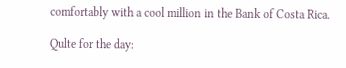comfortably with a cool million in the Bank of Costa Rica.

Qulte for the day: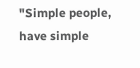"Simple people, have simple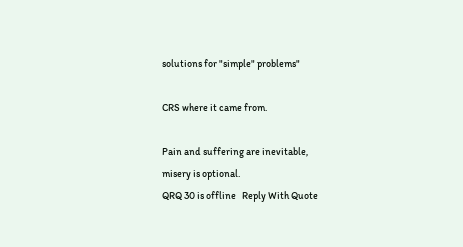solutions for "simple" problems"

CRS where it came from.

Pain and suffering are inevitable,
misery is optional.
QRQ 30 is offline   Reply With Quote